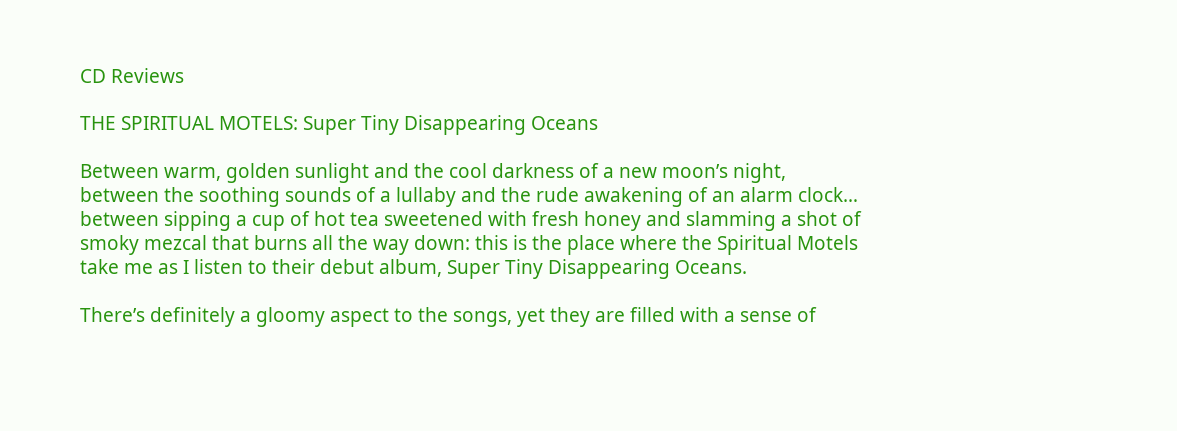CD Reviews

THE SPIRITUAL MOTELS: Super Tiny Disappearing Oceans

Between warm, golden sunlight and the cool darkness of a new moon’s night, between the soothing sounds of a lullaby and the rude awakening of an alarm clock… between sipping a cup of hot tea sweetened with fresh honey and slamming a shot of smoky mezcal that burns all the way down: this is the place where the Spiritual Motels take me as I listen to their debut album, Super Tiny Disappearing Oceans.

There’s definitely a gloomy aspect to the songs, yet they are filled with a sense of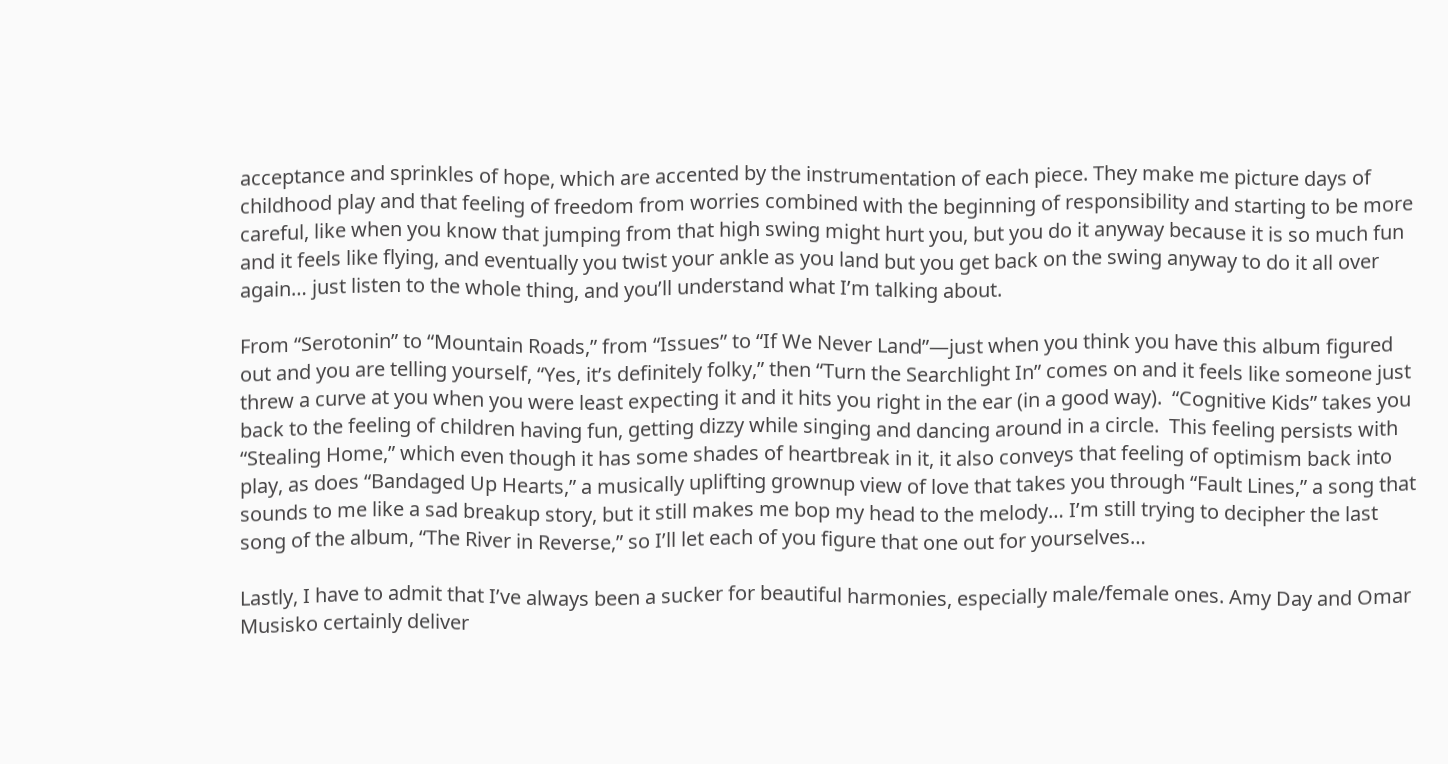acceptance and sprinkles of hope, which are accented by the instrumentation of each piece. They make me picture days of childhood play and that feeling of freedom from worries combined with the beginning of responsibility and starting to be more careful, like when you know that jumping from that high swing might hurt you, but you do it anyway because it is so much fun and it feels like flying, and eventually you twist your ankle as you land but you get back on the swing anyway to do it all over again… just listen to the whole thing, and you’ll understand what I’m talking about.

From “Serotonin” to “Mountain Roads,” from “Issues” to “If We Never Land”—just when you think you have this album figured out and you are telling yourself, “Yes, it’s definitely folky,” then “Turn the Searchlight In” comes on and it feels like someone just threw a curve at you when you were least expecting it and it hits you right in the ear (in a good way).  “Cognitive Kids” takes you back to the feeling of children having fun, getting dizzy while singing and dancing around in a circle.  This feeling persists with “Stealing Home,” which even though it has some shades of heartbreak in it, it also conveys that feeling of optimism back into play, as does “Bandaged Up Hearts,” a musically uplifting grownup view of love that takes you through “Fault Lines,” a song that sounds to me like a sad breakup story, but it still makes me bop my head to the melody… I’m still trying to decipher the last song of the album, “The River in Reverse,” so I’ll let each of you figure that one out for yourselves…

Lastly, I have to admit that I’ve always been a sucker for beautiful harmonies, especially male/female ones. Amy Day and Omar Musisko certainly deliver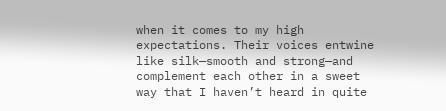when it comes to my high expectations. Their voices entwine like silk—smooth and strong—and complement each other in a sweet way that I haven’t heard in quite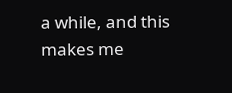a while, and this makes me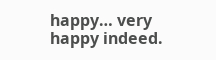happy… very happy indeed.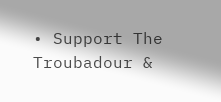• Support The Troubadour &